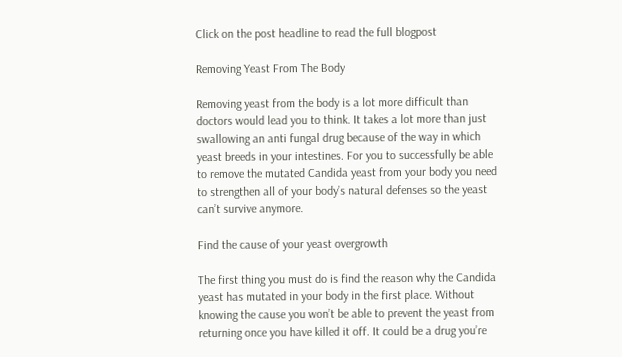Click on the post headline to read the full blogpost

Removing Yeast From The Body

Removing yeast from the body is a lot more difficult than doctors would lead you to think. It takes a lot more than just swallowing an anti fungal drug because of the way in which yeast breeds in your intestines. For you to successfully be able to remove the mutated Candida yeast from your body you need to strengthen all of your body’s natural defenses so the yeast can’t survive anymore.

Find the cause of your yeast overgrowth

The first thing you must do is find the reason why the Candida yeast has mutated in your body in the first place. Without knowing the cause you won’t be able to prevent the yeast from returning once you have killed it off. It could be a drug you’re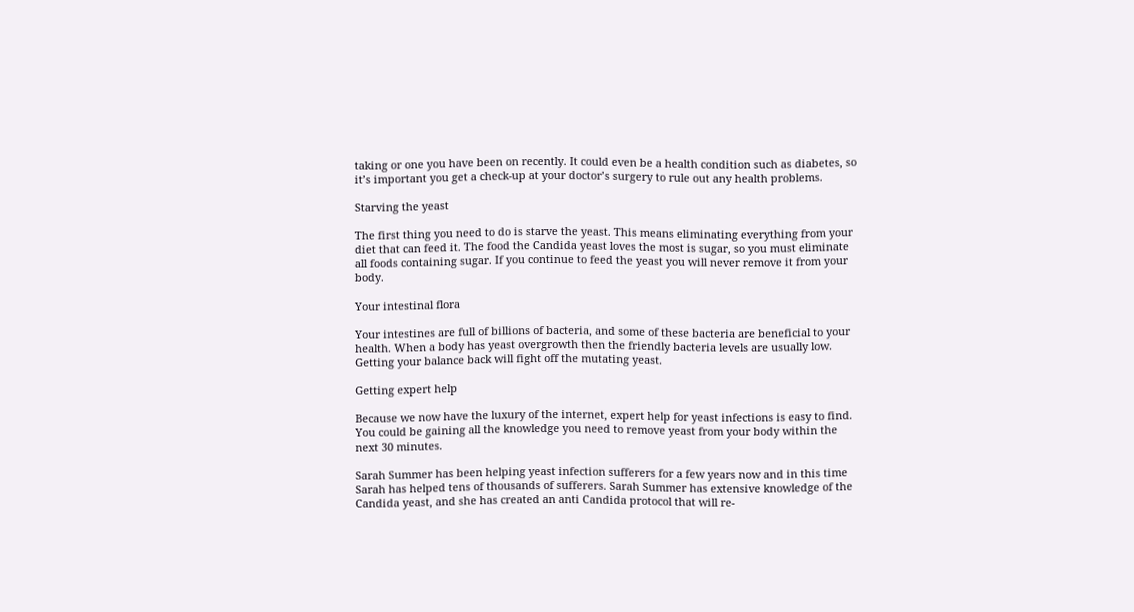taking or one you have been on recently. It could even be a health condition such as diabetes, so it’s important you get a check-up at your doctor’s surgery to rule out any health problems.

Starving the yeast

The first thing you need to do is starve the yeast. This means eliminating everything from your diet that can feed it. The food the Candida yeast loves the most is sugar, so you must eliminate all foods containing sugar. If you continue to feed the yeast you will never remove it from your body.

Your intestinal flora

Your intestines are full of billions of bacteria, and some of these bacteria are beneficial to your health. When a body has yeast overgrowth then the friendly bacteria levels are usually low. Getting your balance back will fight off the mutating yeast.

Getting expert help

Because we now have the luxury of the internet, expert help for yeast infections is easy to find. You could be gaining all the knowledge you need to remove yeast from your body within the next 30 minutes.

Sarah Summer has been helping yeast infection sufferers for a few years now and in this time Sarah has helped tens of thousands of sufferers. Sarah Summer has extensive knowledge of the Candida yeast, and she has created an anti Candida protocol that will re-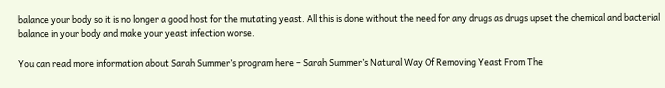balance your body so it is no longer a good host for the mutating yeast. All this is done without the need for any drugs as drugs upset the chemical and bacterial balance in your body and make your yeast infection worse.

You can read more information about Sarah Summer’s program here – Sarah Summer’s Natural Way Of Removing Yeast From The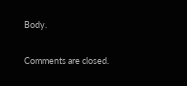Body.

Comments are closed.